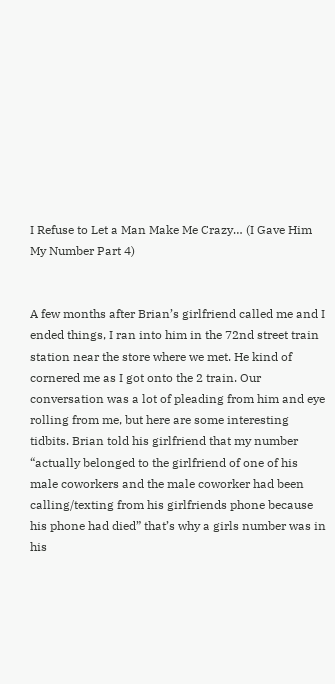I Refuse to Let a Man Make Me Crazy… (I Gave Him My Number Part 4)


A few months after Brian’s girlfriend called me and I ended things, I ran into him in the 72nd street train station near the store where we met. He kind of cornered me as I got onto the 2 train. Our conversation was a lot of pleading from him and eye rolling from me, but here are some interesting tidbits. Brian told his girlfriend that my number “actually belonged to the girlfriend of one of his male coworkers and the male coworker had been calling/texting from his girlfriends phone because his phone had died” that’s why a girls number was in his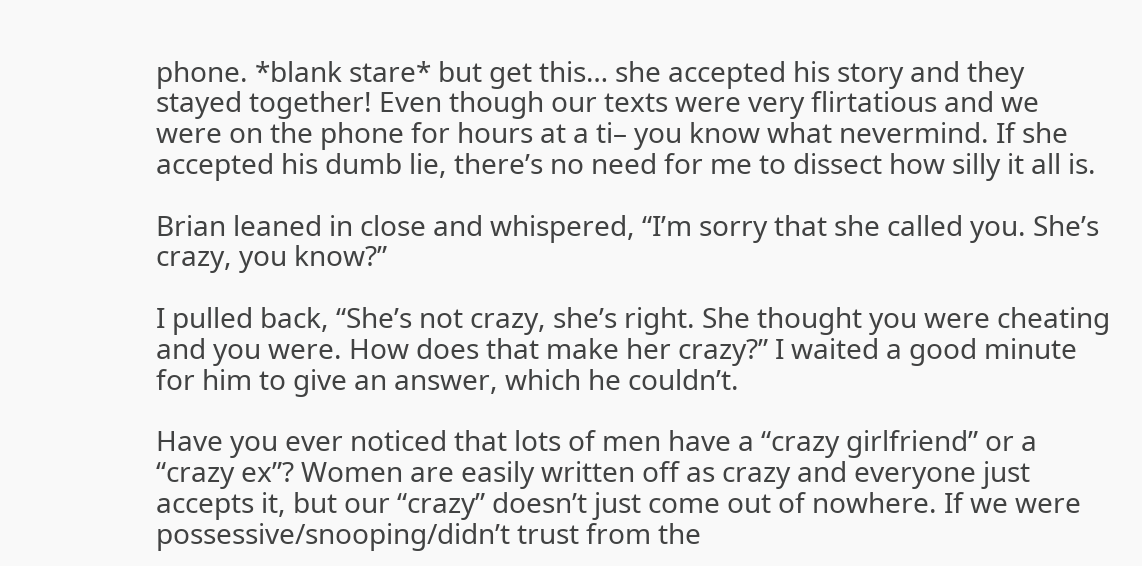phone. *blank stare* but get this… she accepted his story and they stayed together! Even though our texts were very flirtatious and we were on the phone for hours at a ti– you know what nevermind. If she accepted his dumb lie, there’s no need for me to dissect how silly it all is.

Brian leaned in close and whispered, “I’m sorry that she called you. She’s crazy, you know?”

I pulled back, “She’s not crazy, she’s right. She thought you were cheating and you were. How does that make her crazy?” I waited a good minute for him to give an answer, which he couldn’t.

Have you ever noticed that lots of men have a “crazy girlfriend” or a “crazy ex”? Women are easily written off as crazy and everyone just accepts it, but our “crazy” doesn’t just come out of nowhere. If we were possessive/snooping/didn’t trust from the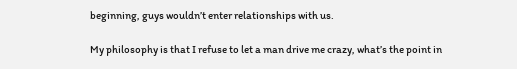beginning, guys wouldn’t enter relationships with us.

My philosophy is that I refuse to let a man drive me crazy, what’s the point in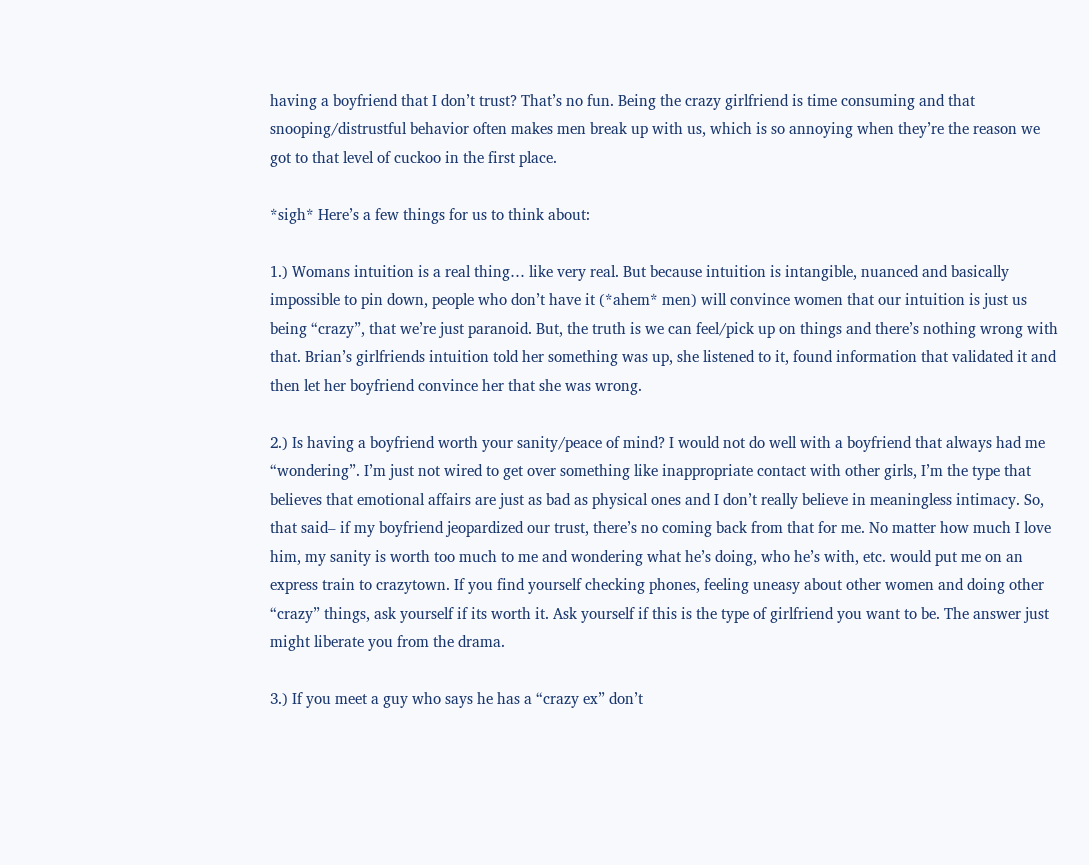having a boyfriend that I don’t trust? That’s no fun. Being the crazy girlfriend is time consuming and that snooping/distrustful behavior often makes men break up with us, which is so annoying when they’re the reason we got to that level of cuckoo in the first place.

*sigh* Here’s a few things for us to think about:

1.) Womans intuition is a real thing… like very real. But because intuition is intangible, nuanced and basically impossible to pin down, people who don’t have it (*ahem* men) will convince women that our intuition is just us being “crazy”, that we’re just paranoid. But, the truth is we can feel/pick up on things and there’s nothing wrong with that. Brian’s girlfriends intuition told her something was up, she listened to it, found information that validated it and then let her boyfriend convince her that she was wrong.

2.) Is having a boyfriend worth your sanity/peace of mind? I would not do well with a boyfriend that always had me “wondering”. I’m just not wired to get over something like inappropriate contact with other girls, I’m the type that believes that emotional affairs are just as bad as physical ones and I don’t really believe in meaningless intimacy. So, that said– if my boyfriend jeopardized our trust, there’s no coming back from that for me. No matter how much I love him, my sanity is worth too much to me and wondering what he’s doing, who he’s with, etc. would put me on an express train to crazytown. If you find yourself checking phones, feeling uneasy about other women and doing other “crazy” things, ask yourself if its worth it. Ask yourself if this is the type of girlfriend you want to be. The answer just might liberate you from the drama.

3.) If you meet a guy who says he has a “crazy ex” don’t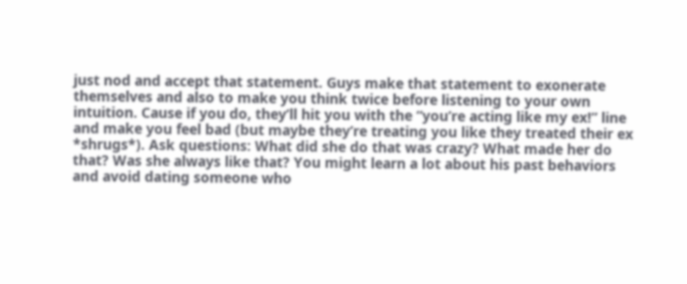just nod and accept that statement. Guys make that statement to exonerate themselves and also to make you think twice before listening to your own intuition. Cause if you do, they’ll hit you with the “you’re acting like my ex!” line and make you feel bad (but maybe they’re treating you like they treated their ex *shrugs*). Ask questions: What did she do that was crazy? What made her do that? Was she always like that? You might learn a lot about his past behaviors and avoid dating someone who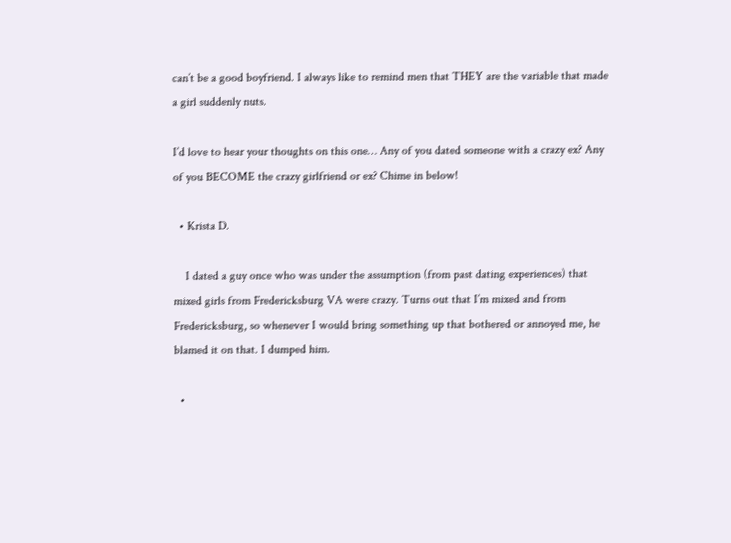can’t be a good boyfriend. I always like to remind men that THEY are the variable that made a girl suddenly nuts.

I’d love to hear your thoughts on this one… Any of you dated someone with a crazy ex? Any of you BECOME the crazy girlfriend or ex? Chime in below!

  • Krista D.

    I dated a guy once who was under the assumption (from past dating experiences) that mixed girls from Fredericksburg VA were crazy. Turns out that I’m mixed and from Fredericksburg, so whenever I would bring something up that bothered or annoyed me, he blamed it on that. I dumped him.

  •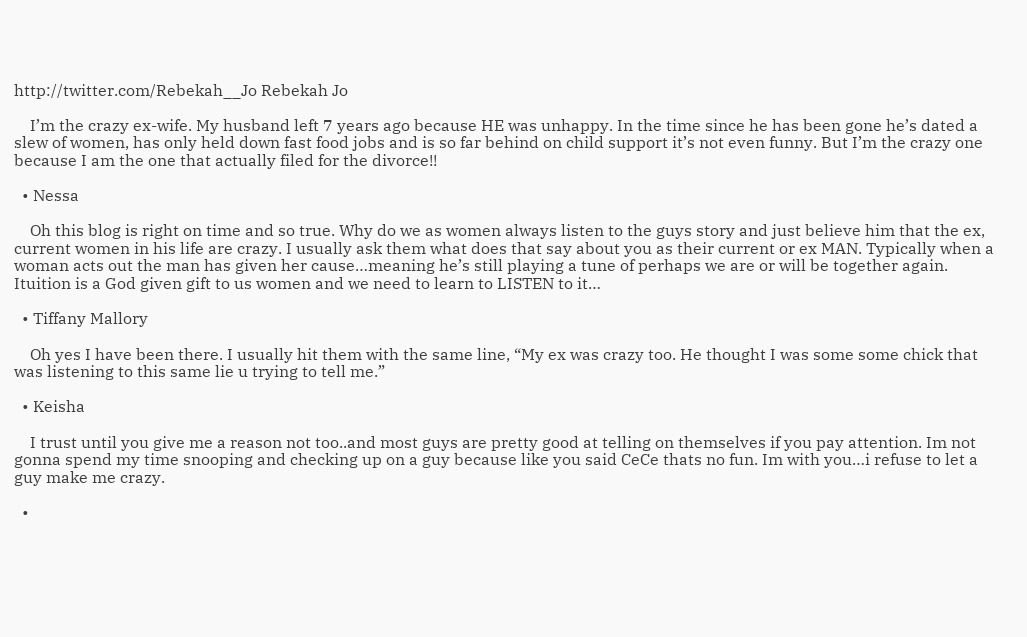http://twitter.com/Rebekah__Jo Rebekah Jo

    I’m the crazy ex-wife. My husband left 7 years ago because HE was unhappy. In the time since he has been gone he’s dated a slew of women, has only held down fast food jobs and is so far behind on child support it’s not even funny. But I’m the crazy one because I am the one that actually filed for the divorce!!

  • Nessa

    Oh this blog is right on time and so true. Why do we as women always listen to the guys story and just believe him that the ex, current women in his life are crazy. I usually ask them what does that say about you as their current or ex MAN. Typically when a woman acts out the man has given her cause…meaning he’s still playing a tune of perhaps we are or will be together again. Ituition is a God given gift to us women and we need to learn to LISTEN to it…

  • Tiffany Mallory

    Oh yes I have been there. I usually hit them with the same line, “My ex was crazy too. He thought I was some some chick that was listening to this same lie u trying to tell me.”

  • Keisha

    I trust until you give me a reason not too..and most guys are pretty good at telling on themselves if you pay attention. Im not gonna spend my time snooping and checking up on a guy because like you said CeCe thats no fun. Im with you…i refuse to let a guy make me crazy.

  •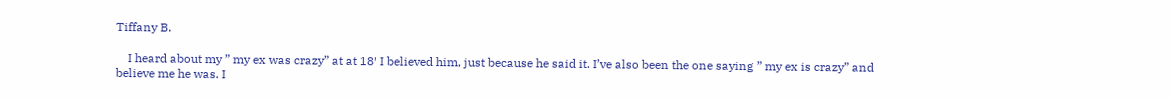Tiffany B.

    I heard about my ” my ex was crazy” at at 18′ I believed him, just because he said it. I’ve also been the one saying ” my ex is crazy” and believe me he was. I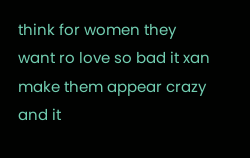think for women they want ro love so bad it xan make them appear crazy and it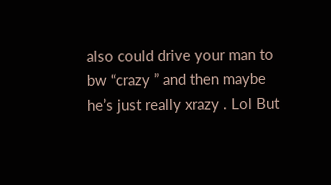also could drive your man to bw “crazy ” and then maybe he’s just really xrazy . Lol But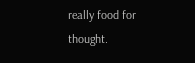really food for thought.